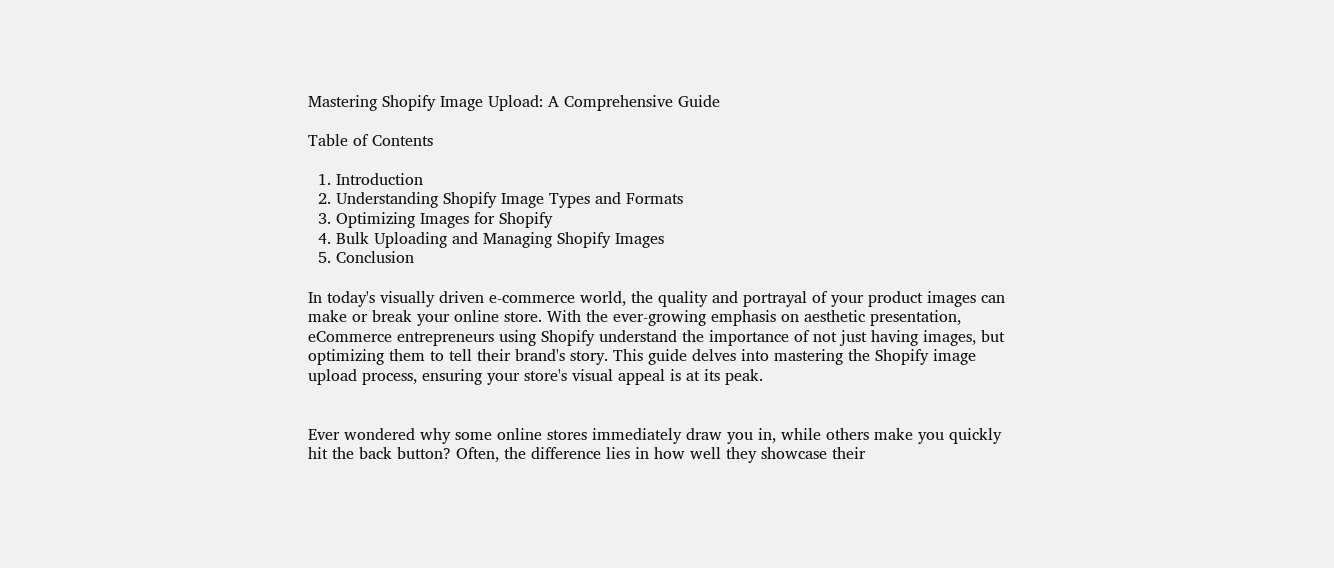Mastering Shopify Image Upload: A Comprehensive Guide

Table of Contents

  1. Introduction
  2. Understanding Shopify Image Types and Formats
  3. Optimizing Images for Shopify
  4. Bulk Uploading and Managing Shopify Images
  5. Conclusion

In today's visually driven e-commerce world, the quality and portrayal of your product images can make or break your online store. With the ever-growing emphasis on aesthetic presentation, eCommerce entrepreneurs using Shopify understand the importance of not just having images, but optimizing them to tell their brand's story. This guide delves into mastering the Shopify image upload process, ensuring your store's visual appeal is at its peak.


Ever wondered why some online stores immediately draw you in, while others make you quickly hit the back button? Often, the difference lies in how well they showcase their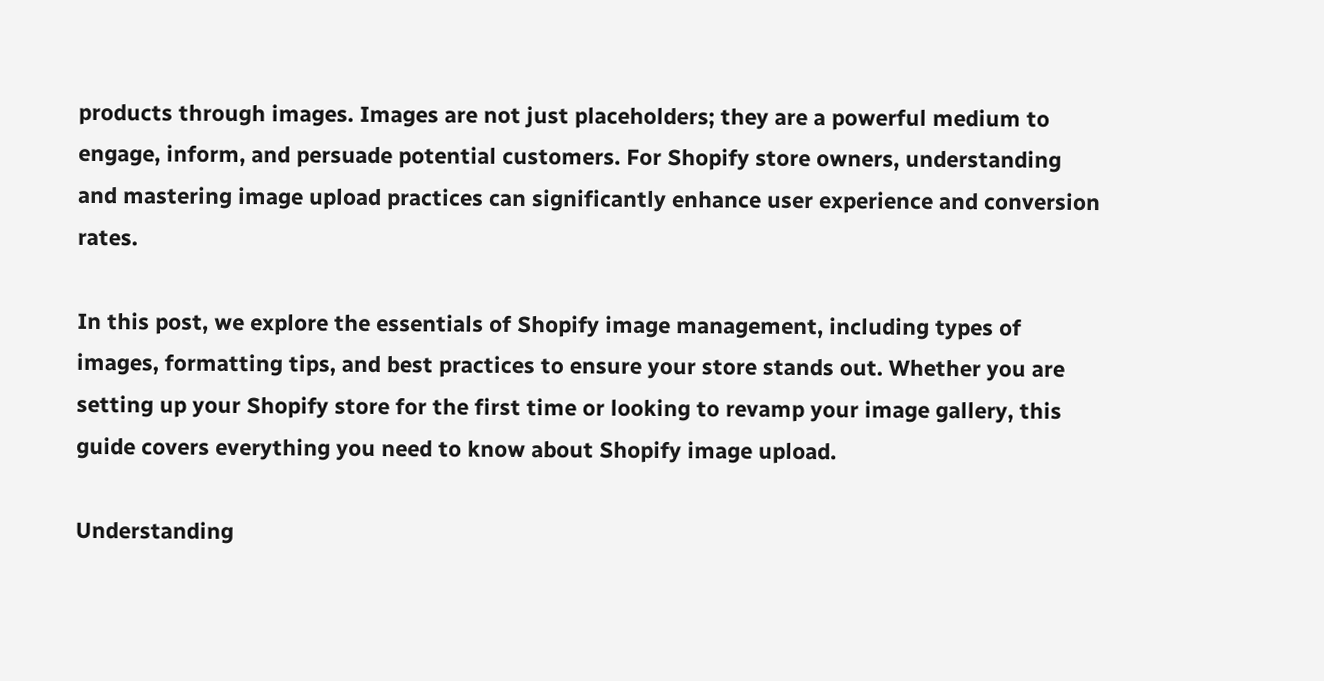products through images. Images are not just placeholders; they are a powerful medium to engage, inform, and persuade potential customers. For Shopify store owners, understanding and mastering image upload practices can significantly enhance user experience and conversion rates.

In this post, we explore the essentials of Shopify image management, including types of images, formatting tips, and best practices to ensure your store stands out. Whether you are setting up your Shopify store for the first time or looking to revamp your image gallery, this guide covers everything you need to know about Shopify image upload.

Understanding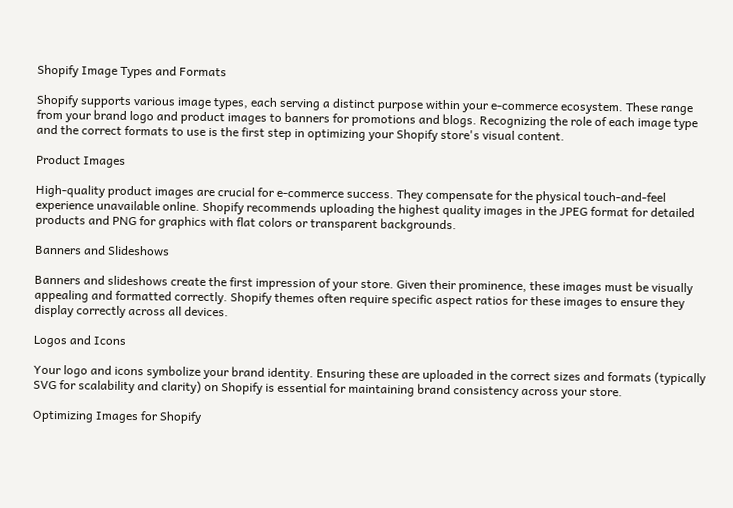Shopify Image Types and Formats

Shopify supports various image types, each serving a distinct purpose within your e-commerce ecosystem. These range from your brand logo and product images to banners for promotions and blogs. Recognizing the role of each image type and the correct formats to use is the first step in optimizing your Shopify store's visual content.

Product Images

High-quality product images are crucial for e-commerce success. They compensate for the physical touch-and-feel experience unavailable online. Shopify recommends uploading the highest quality images in the JPEG format for detailed products and PNG for graphics with flat colors or transparent backgrounds.

Banners and Slideshows

Banners and slideshows create the first impression of your store. Given their prominence, these images must be visually appealing and formatted correctly. Shopify themes often require specific aspect ratios for these images to ensure they display correctly across all devices.

Logos and Icons

Your logo and icons symbolize your brand identity. Ensuring these are uploaded in the correct sizes and formats (typically SVG for scalability and clarity) on Shopify is essential for maintaining brand consistency across your store.

Optimizing Images for Shopify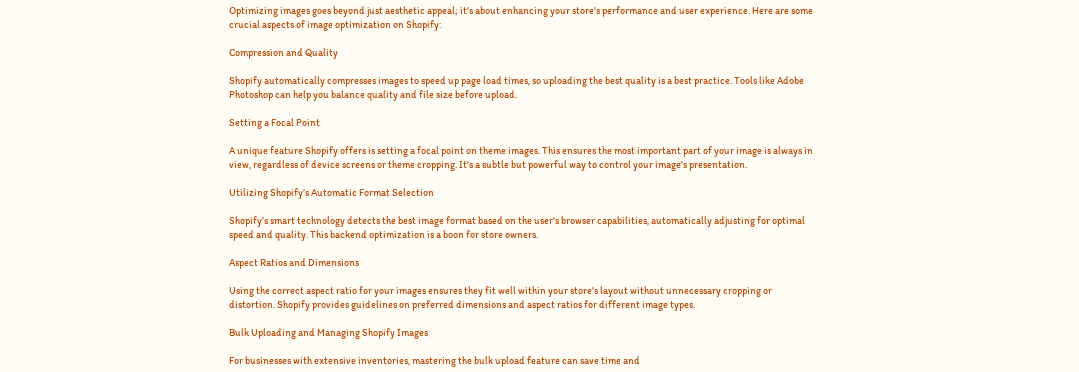Optimizing images goes beyond just aesthetic appeal; it's about enhancing your store's performance and user experience. Here are some crucial aspects of image optimization on Shopify:

Compression and Quality

Shopify automatically compresses images to speed up page load times, so uploading the best quality is a best practice. Tools like Adobe Photoshop can help you balance quality and file size before upload.

Setting a Focal Point

A unique feature Shopify offers is setting a focal point on theme images. This ensures the most important part of your image is always in view, regardless of device screens or theme cropping. It's a subtle but powerful way to control your image's presentation.

Utilizing Shopify’s Automatic Format Selection

Shopify’s smart technology detects the best image format based on the user's browser capabilities, automatically adjusting for optimal speed and quality. This backend optimization is a boon for store owners.

Aspect Ratios and Dimensions

Using the correct aspect ratio for your images ensures they fit well within your store's layout without unnecessary cropping or distortion. Shopify provides guidelines on preferred dimensions and aspect ratios for different image types.

Bulk Uploading and Managing Shopify Images

For businesses with extensive inventories, mastering the bulk upload feature can save time and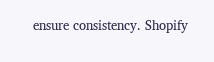ensure consistency. Shopify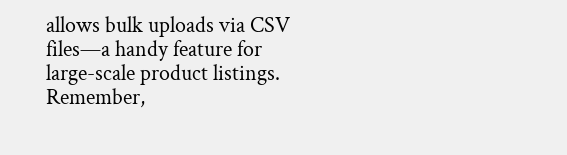allows bulk uploads via CSV files—a handy feature for large-scale product listings. Remember,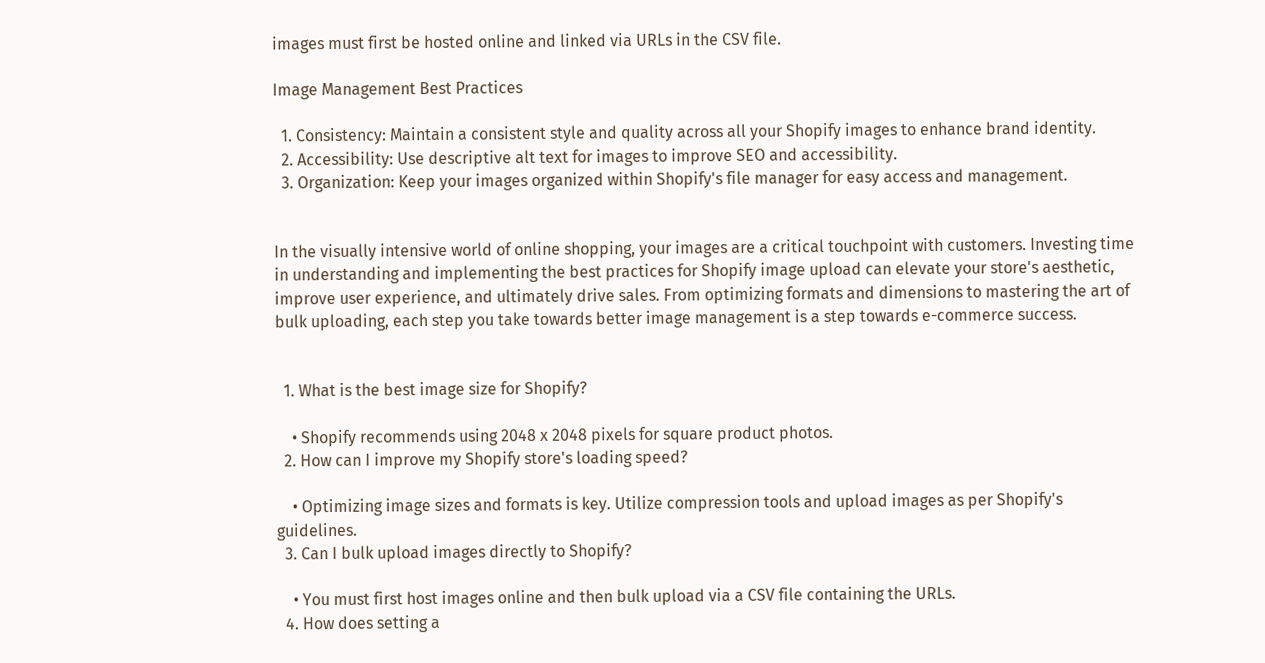images must first be hosted online and linked via URLs in the CSV file.

Image Management Best Practices

  1. Consistency: Maintain a consistent style and quality across all your Shopify images to enhance brand identity.
  2. Accessibility: Use descriptive alt text for images to improve SEO and accessibility.
  3. Organization: Keep your images organized within Shopify's file manager for easy access and management.


In the visually intensive world of online shopping, your images are a critical touchpoint with customers. Investing time in understanding and implementing the best practices for Shopify image upload can elevate your store's aesthetic, improve user experience, and ultimately drive sales. From optimizing formats and dimensions to mastering the art of bulk uploading, each step you take towards better image management is a step towards e-commerce success.


  1. What is the best image size for Shopify?

    • Shopify recommends using 2048 x 2048 pixels for square product photos.
  2. How can I improve my Shopify store's loading speed?

    • Optimizing image sizes and formats is key. Utilize compression tools and upload images as per Shopify's guidelines.
  3. Can I bulk upload images directly to Shopify?

    • You must first host images online and then bulk upload via a CSV file containing the URLs.
  4. How does setting a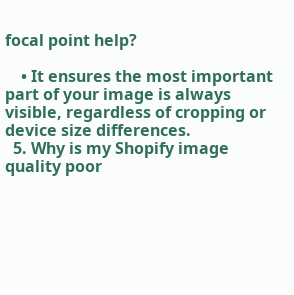focal point help?

    • It ensures the most important part of your image is always visible, regardless of cropping or device size differences.
  5. Why is my Shopify image quality poor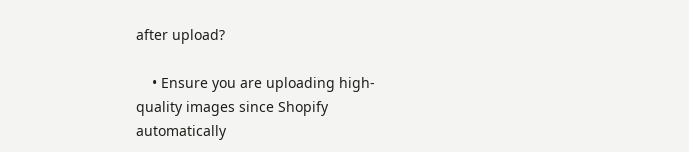after upload?

    • Ensure you are uploading high-quality images since Shopify automatically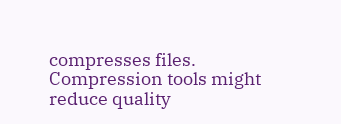compresses files. Compression tools might reduce quality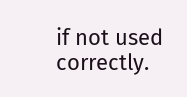if not used correctly.